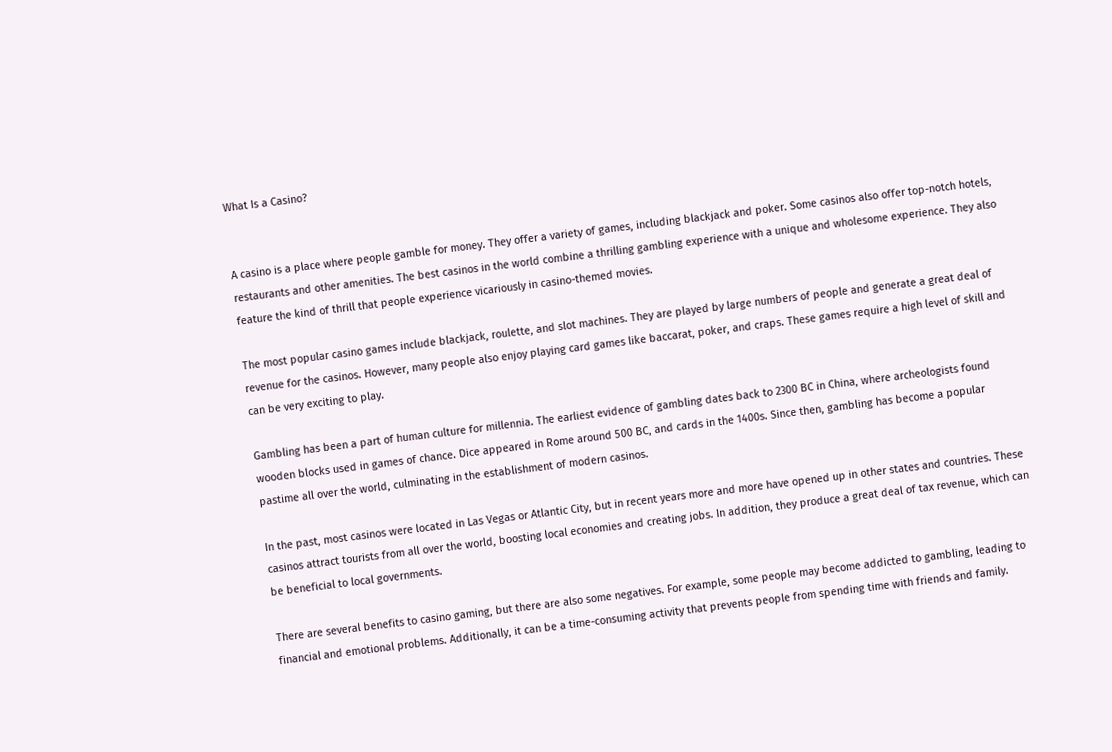What Is a Casino?


A casino is a place where people gamble for money. They offer a variety of games, including blackjack and poker. Some casinos also offer top-notch hotels, restaurants and other amenities. The best casinos in the world combine a thrilling gambling experience with a unique and wholesome experience. They also feature the kind of thrill that people experience vicariously in casino-themed movies.

The most popular casino games include blackjack, roulette, and slot machines. They are played by large numbers of people and generate a great deal of revenue for the casinos. However, many people also enjoy playing card games like baccarat, poker, and craps. These games require a high level of skill and can be very exciting to play.

Gambling has been a part of human culture for millennia. The earliest evidence of gambling dates back to 2300 BC in China, where archeologists found wooden blocks used in games of chance. Dice appeared in Rome around 500 BC, and cards in the 1400s. Since then, gambling has become a popular pastime all over the world, culminating in the establishment of modern casinos.

In the past, most casinos were located in Las Vegas or Atlantic City, but in recent years more and more have opened up in other states and countries. These casinos attract tourists from all over the world, boosting local economies and creating jobs. In addition, they produce a great deal of tax revenue, which can be beneficial to local governments.

There are several benefits to casino gaming, but there are also some negatives. For example, some people may become addicted to gambling, leading to financial and emotional problems. Additionally, it can be a time-consuming activity that prevents people from spending time with friends and family.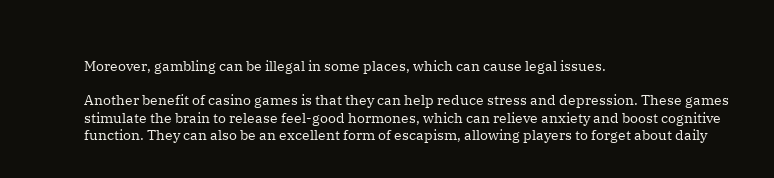Moreover, gambling can be illegal in some places, which can cause legal issues.

Another benefit of casino games is that they can help reduce stress and depression. These games stimulate the brain to release feel-good hormones, which can relieve anxiety and boost cognitive function. They can also be an excellent form of escapism, allowing players to forget about daily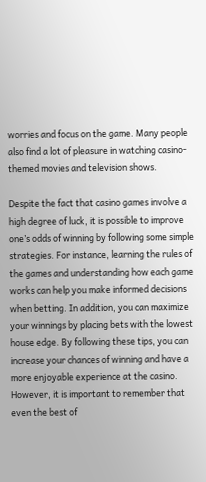worries and focus on the game. Many people also find a lot of pleasure in watching casino-themed movies and television shows.

Despite the fact that casino games involve a high degree of luck, it is possible to improve one’s odds of winning by following some simple strategies. For instance, learning the rules of the games and understanding how each game works can help you make informed decisions when betting. In addition, you can maximize your winnings by placing bets with the lowest house edge. By following these tips, you can increase your chances of winning and have a more enjoyable experience at the casino. However, it is important to remember that even the best of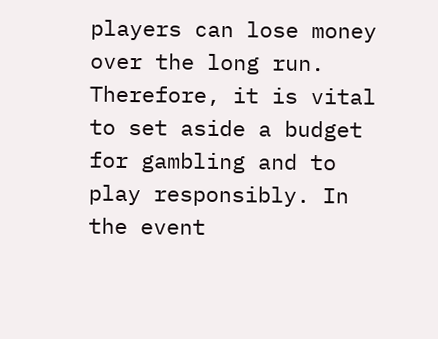players can lose money over the long run. Therefore, it is vital to set aside a budget for gambling and to play responsibly. In the event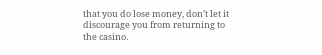that you do lose money, don’t let it discourage you from returning to the casino.